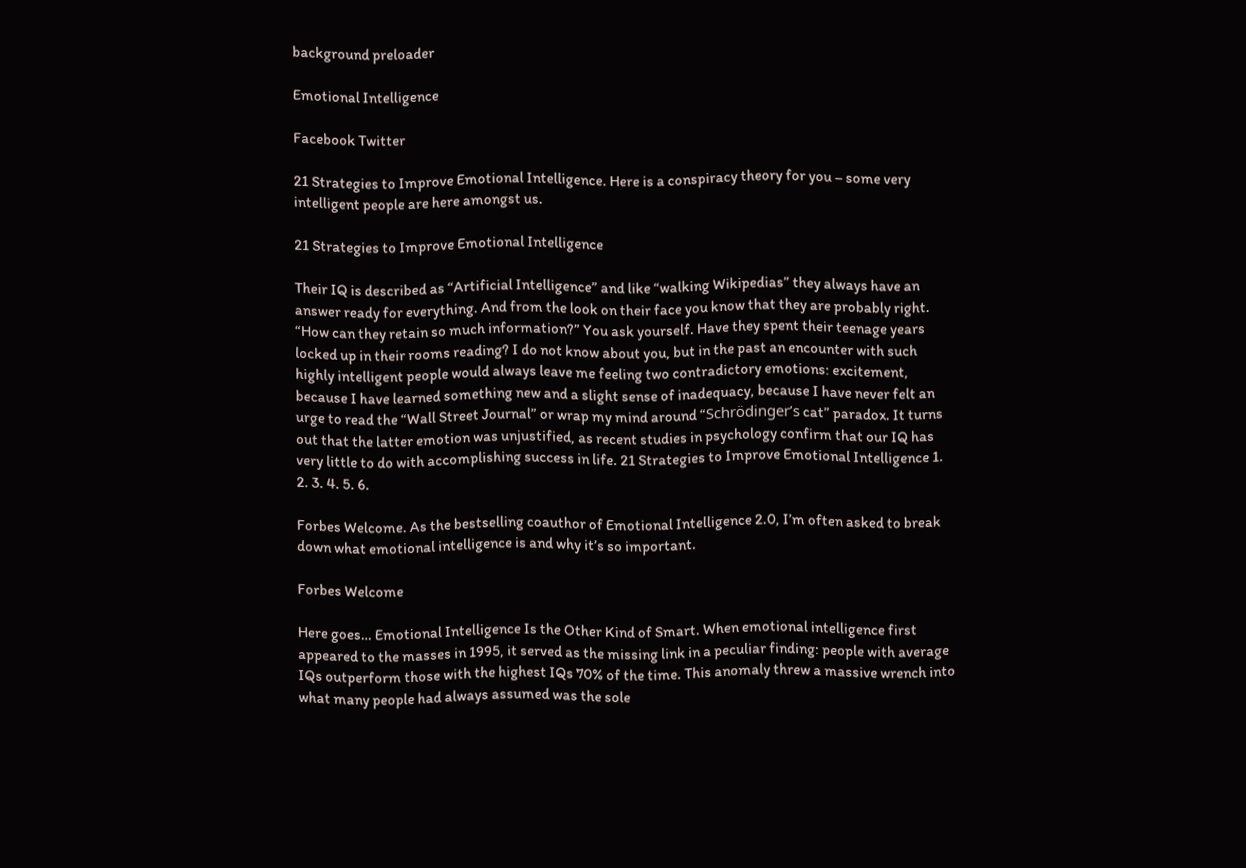background preloader

Emotional Intelligence

Facebook Twitter

21 Strategies to Improve Emotional Intelligence. Here is a conspiracy theory for you – some very intelligent people are here amongst us.

21 Strategies to Improve Emotional Intelligence

Their IQ is described as “Artificial Intelligence” and like “walking Wikipedias” they always have an answer ready for everything. And from the look on their face you know that they are probably right. “How can they retain so much information?” You ask yourself. Have they spent their teenage years locked up in their rooms reading? I do not know about you, but in the past an encounter with such highly intelligent people would always leave me feeling two contradictory emotions: excitement, because I have learned something new and a slight sense of inadequacy, because I have never felt an urge to read the “Wall Street Journal” or wrap my mind around “Schrödinger’s cat” paradox. It turns out that the latter emotion was unjustified, as recent studies in psychology confirm that our IQ has very little to do with accomplishing success in life. 21 Strategies to Improve Emotional Intelligence 1. 2. 3. 4. 5. 6.

Forbes Welcome. As the bestselling coauthor of Emotional Intelligence 2.0, I’m often asked to break down what emotional intelligence is and why it’s so important.

Forbes Welcome

Here goes… Emotional Intelligence Is the Other Kind of Smart. When emotional intelligence first appeared to the masses in 1995, it served as the missing link in a peculiar finding: people with average IQs outperform those with the highest IQs 70% of the time. This anomaly threw a massive wrench into what many people had always assumed was the sole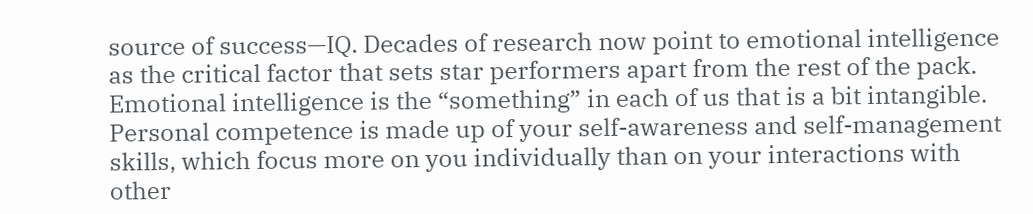source of success—IQ. Decades of research now point to emotional intelligence as the critical factor that sets star performers apart from the rest of the pack. Emotional intelligence is the “something” in each of us that is a bit intangible. Personal competence is made up of your self-awareness and self-management skills, which focus more on you individually than on your interactions with other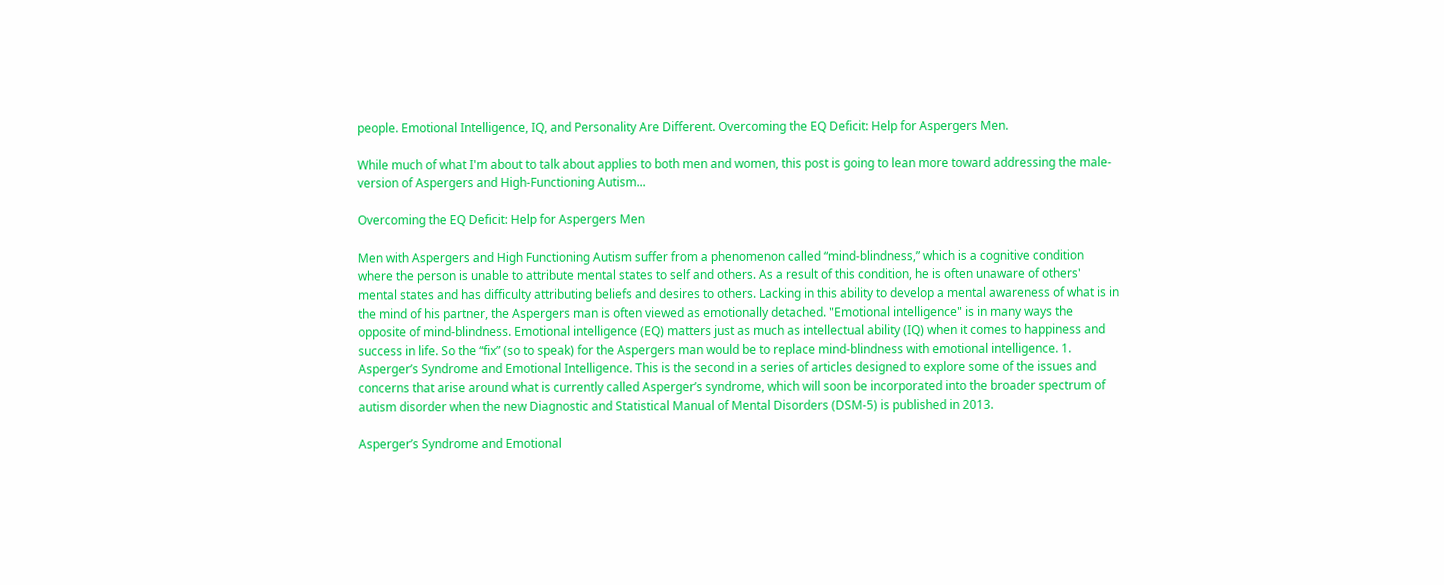people. Emotional Intelligence, IQ, and Personality Are Different. Overcoming the EQ Deficit: Help for Aspergers Men.

While much of what I'm about to talk about applies to both men and women, this post is going to lean more toward addressing the male-version of Aspergers and High-Functioning Autism...

Overcoming the EQ Deficit: Help for Aspergers Men

Men with Aspergers and High Functioning Autism suffer from a phenomenon called “mind-blindness,” which is a cognitive condition where the person is unable to attribute mental states to self and others. As a result of this condition, he is often unaware of others' mental states and has difficulty attributing beliefs and desires to others. Lacking in this ability to develop a mental awareness of what is in the mind of his partner, the Aspergers man is often viewed as emotionally detached. "Emotional intelligence" is in many ways the opposite of mind-blindness. Emotional intelligence (EQ) matters just as much as intellectual ability (IQ) when it comes to happiness and success in life. So the “fix” (so to speak) for the Aspergers man would be to replace mind-blindness with emotional intelligence. 1. Asperger’s Syndrome and Emotional Intelligence. This is the second in a series of articles designed to explore some of the issues and concerns that arise around what is currently called Asperger’s syndrome, which will soon be incorporated into the broader spectrum of autism disorder when the new Diagnostic and Statistical Manual of Mental Disorders (DSM-5) is published in 2013.

Asperger’s Syndrome and Emotional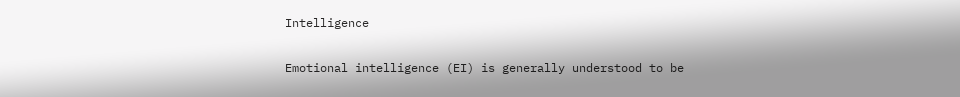Intelligence

Emotional intelligence (EI) is generally understood to be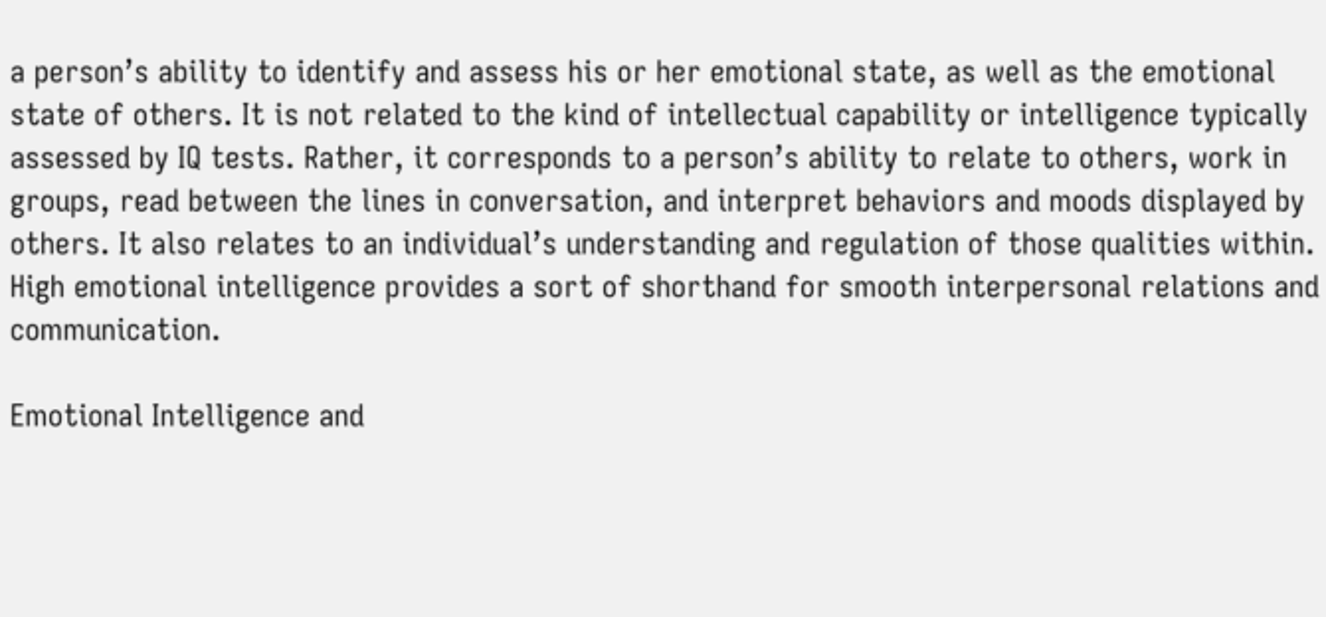a person’s ability to identify and assess his or her emotional state, as well as the emotional state of others. It is not related to the kind of intellectual capability or intelligence typically assessed by IQ tests. Rather, it corresponds to a person’s ability to relate to others, work in groups, read between the lines in conversation, and interpret behaviors and moods displayed by others. It also relates to an individual’s understanding and regulation of those qualities within. High emotional intelligence provides a sort of shorthand for smooth interpersonal relations and communication.

Emotional Intelligence and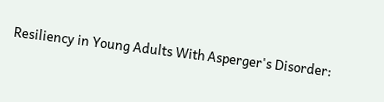Resiliency in Young Adults With Asperger's Disorder: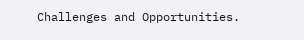Challenges and Opportunities.